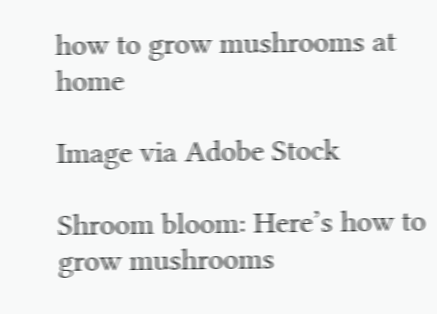how to grow mushrooms at home

Image via Adobe Stock

Shroom bloom: Here’s how to grow mushrooms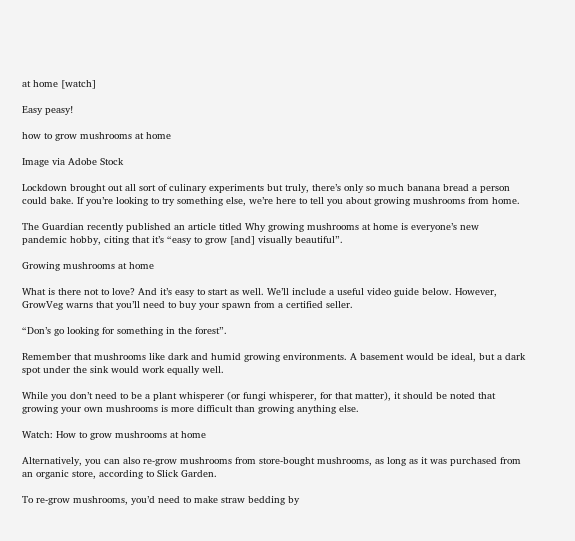at home [watch]

Easy peasy!

how to grow mushrooms at home

Image via Adobe Stock

Lockdown brought out all sort of culinary experiments but truly, there’s only so much banana bread a person could bake. If you’re looking to try something else, we’re here to tell you about growing mushrooms from home.

The Guardian recently published an article titled Why growing mushrooms at home is everyone’s new pandemic hobby, citing that it’s “easy to grow [and] visually beautiful”.

Growing mushrooms at home

What is there not to love? And it’s easy to start as well. We’ll include a useful video guide below. However, GrowVeg warns that you’ll need to buy your spawn from a certified seller.

“Don’s go looking for something in the forest”.

Remember that mushrooms like dark and humid growing environments. A basement would be ideal, but a dark spot under the sink would work equally well.

While you don’t need to be a plant whisperer (or fungi whisperer, for that matter), it should be noted that growing your own mushrooms is more difficult than growing anything else.

Watch: How to grow mushrooms at home

Alternatively, you can also re-grow mushrooms from store-bought mushrooms, as long as it was purchased from an organic store, according to Slick Garden.

To re-grow mushrooms, you’d need to make straw bedding by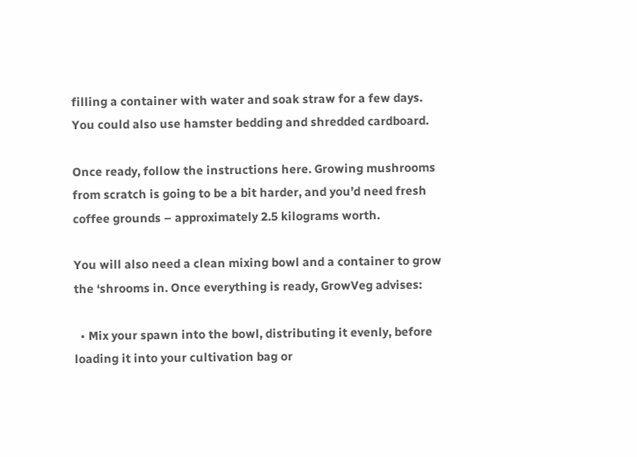filling a container with water and soak straw for a few days. You could also use hamster bedding and shredded cardboard.

Once ready, follow the instructions here. Growing mushrooms from scratch is going to be a bit harder, and you’d need fresh coffee grounds – approximately 2.5 kilograms worth.

You will also need a clean mixing bowl and a container to grow the ‘shrooms in. Once everything is ready, GrowVeg advises:

  • Mix your spawn into the bowl, distributing it evenly, before loading it into your cultivation bag or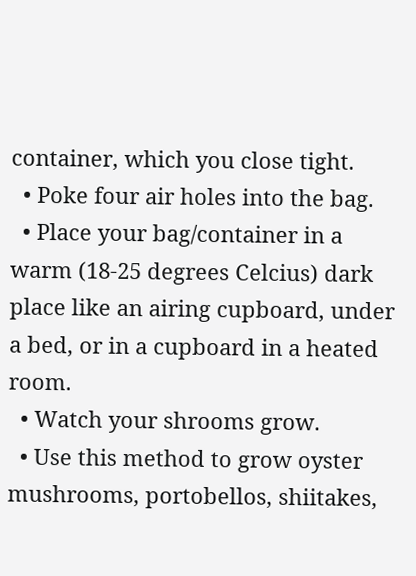container, which you close tight.
  • Poke four air holes into the bag.
  • Place your bag/container in a warm (18-25 degrees Celcius) dark place like an airing cupboard, under a bed, or in a cupboard in a heated room.
  • Watch your shrooms grow.
  • Use this method to grow oyster mushrooms, portobellos, shiitakes,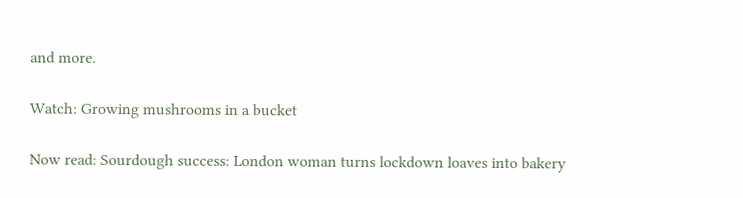and more.

Watch: Growing mushrooms in a bucket

Now read: Sourdough success: London woman turns lockdown loaves into bakery